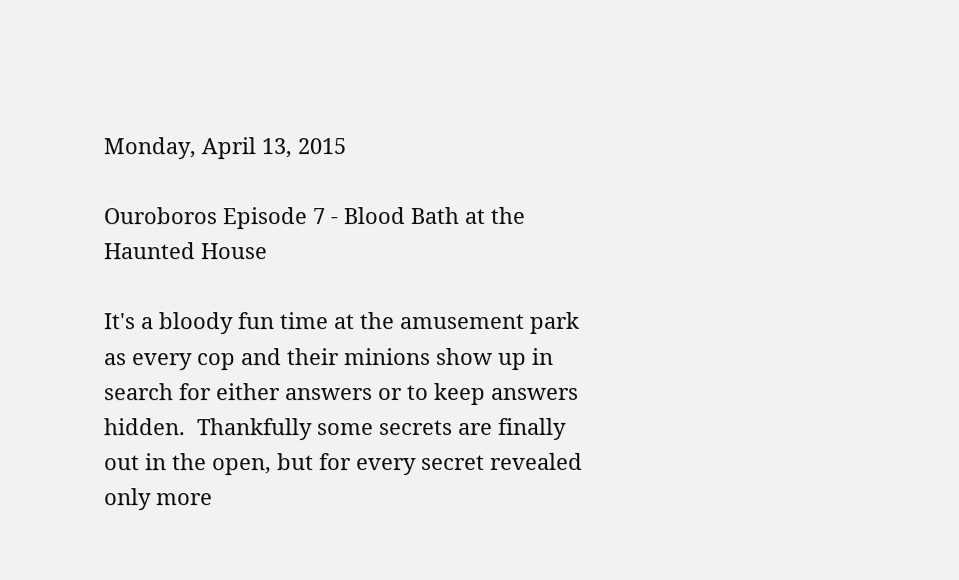Monday, April 13, 2015

Ouroboros Episode 7 - Blood Bath at the Haunted House

It's a bloody fun time at the amusement park as every cop and their minions show up in search for either answers or to keep answers hidden.  Thankfully some secrets are finally out in the open, but for every secret revealed only more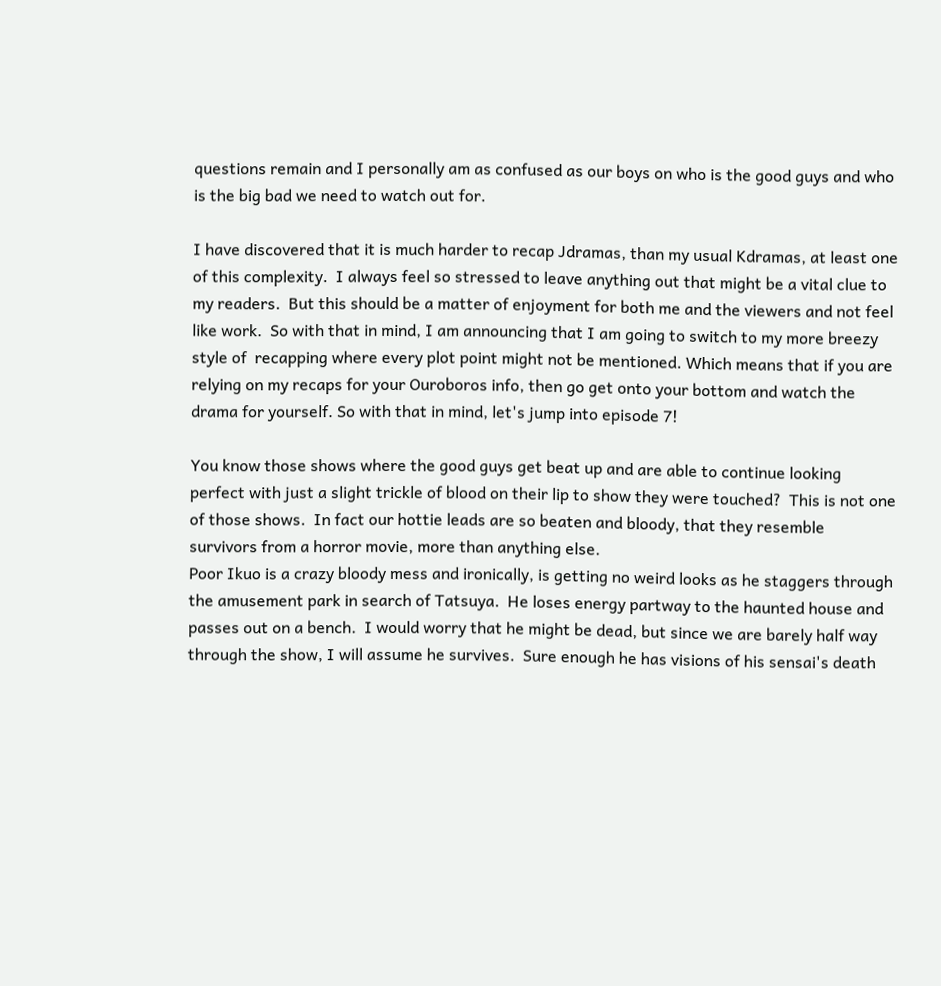questions remain and I personally am as confused as our boys on who is the good guys and who is the big bad we need to watch out for.

I have discovered that it is much harder to recap Jdramas, than my usual Kdramas, at least one of this complexity.  I always feel so stressed to leave anything out that might be a vital clue to my readers.  But this should be a matter of enjoyment for both me and the viewers and not feel like work.  So with that in mind, I am announcing that I am going to switch to my more breezy style of  recapping where every plot point might not be mentioned. Which means that if you are relying on my recaps for your Ouroboros info, then go get onto your bottom and watch the drama for yourself. So with that in mind, let's jump into episode 7!

You know those shows where the good guys get beat up and are able to continue looking perfect with just a slight trickle of blood on their lip to show they were touched?  This is not one of those shows.  In fact our hottie leads are so beaten and bloody, that they resemble survivors from a horror movie, more than anything else.
Poor Ikuo is a crazy bloody mess and ironically, is getting no weird looks as he staggers through the amusement park in search of Tatsuya.  He loses energy partway to the haunted house and passes out on a bench.  I would worry that he might be dead, but since we are barely half way through the show, I will assume he survives.  Sure enough he has visions of his sensai's death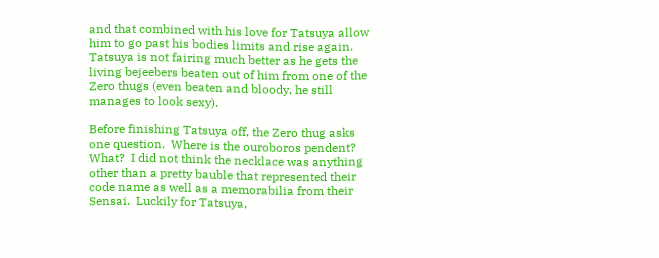and that combined with his love for Tatsuya allow him to go past his bodies limits and rise again.
Tatsuya is not fairing much better as he gets the living bejeebers beaten out of him from one of the Zero thugs (even beaten and bloody, he still manages to look sexy).

Before finishing Tatsuya off, the Zero thug asks one question.  Where is the ouroboros pendent?  What?  I did not think the necklace was anything other than a pretty bauble that represented their code name as well as a memorabilia from their Sensai.  Luckily for Tatsuya,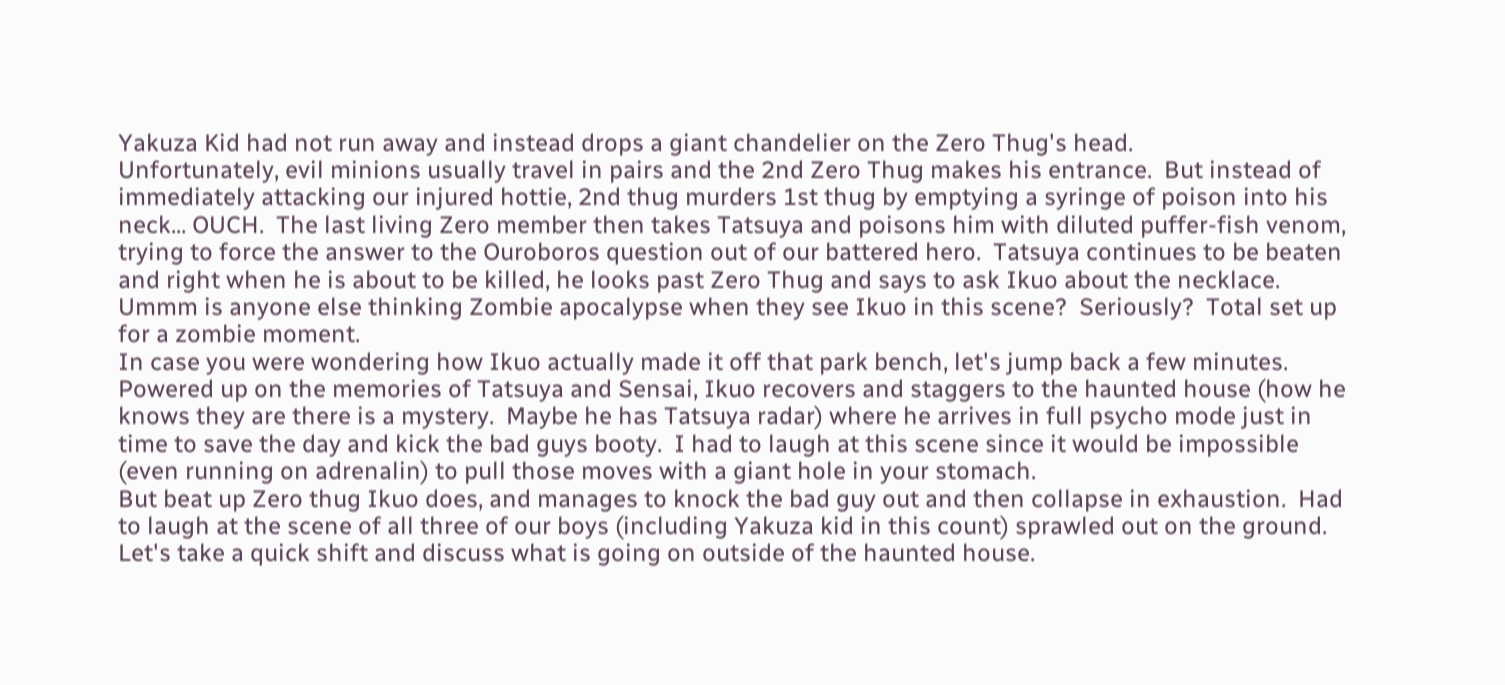Yakuza Kid had not run away and instead drops a giant chandelier on the Zero Thug's head.
Unfortunately, evil minions usually travel in pairs and the 2nd Zero Thug makes his entrance.  But instead of immediately attacking our injured hottie, 2nd thug murders 1st thug by emptying a syringe of poison into his neck... OUCH.  The last living Zero member then takes Tatsuya and poisons him with diluted puffer-fish venom, trying to force the answer to the Ouroboros question out of our battered hero.  Tatsuya continues to be beaten and right when he is about to be killed, he looks past Zero Thug and says to ask Ikuo about the necklace.
Ummm is anyone else thinking Zombie apocalypse when they see Ikuo in this scene?  Seriously?  Total set up for a zombie moment.
In case you were wondering how Ikuo actually made it off that park bench, let's jump back a few minutes.  Powered up on the memories of Tatsuya and Sensai, Ikuo recovers and staggers to the haunted house (how he knows they are there is a mystery.  Maybe he has Tatsuya radar) where he arrives in full psycho mode just in time to save the day and kick the bad guys booty.  I had to laugh at this scene since it would be impossible (even running on adrenalin) to pull those moves with a giant hole in your stomach.
But beat up Zero thug Ikuo does, and manages to knock the bad guy out and then collapse in exhaustion.  Had to laugh at the scene of all three of our boys (including Yakuza kid in this count) sprawled out on the ground.
Let's take a quick shift and discuss what is going on outside of the haunted house.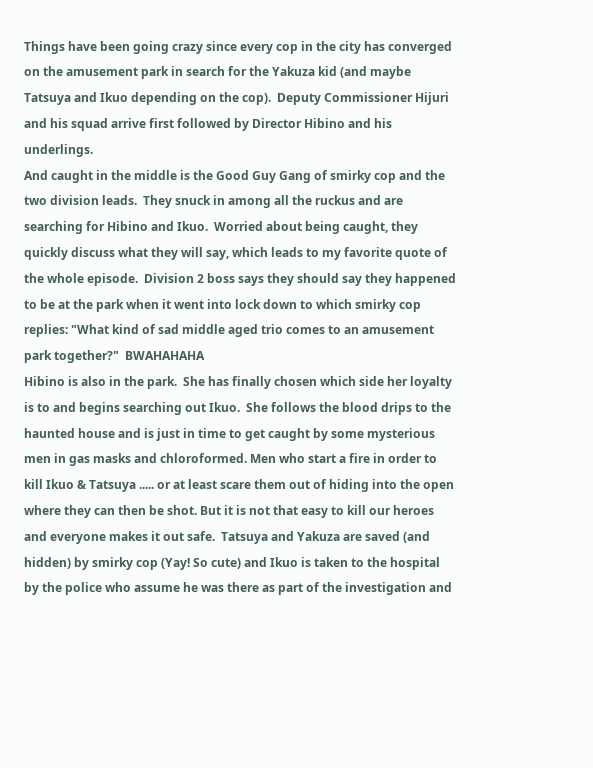Things have been going crazy since every cop in the city has converged on the amusement park in search for the Yakuza kid (and maybe Tatsuya and Ikuo depending on the cop).  Deputy Commissioner Hijuri and his squad arrive first followed by Director Hibino and his underlings.
And caught in the middle is the Good Guy Gang of smirky cop and the two division leads.  They snuck in among all the ruckus and are searching for Hibino and Ikuo.  Worried about being caught, they quickly discuss what they will say, which leads to my favorite quote of the whole episode.  Division 2 boss says they should say they happened to be at the park when it went into lock down to which smirky cop replies: "What kind of sad middle aged trio comes to an amusement park together?"  BWAHAHAHA
Hibino is also in the park.  She has finally chosen which side her loyalty is to and begins searching out Ikuo.  She follows the blood drips to the haunted house and is just in time to get caught by some mysterious men in gas masks and chloroformed. Men who start a fire in order to kill Ikuo & Tatsuya ..... or at least scare them out of hiding into the open where they can then be shot. But it is not that easy to kill our heroes and everyone makes it out safe.  Tatsuya and Yakuza are saved (and hidden) by smirky cop (Yay! So cute) and Ikuo is taken to the hospital by the police who assume he was there as part of the investigation and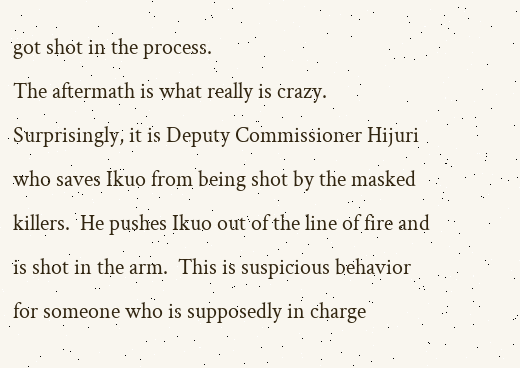got shot in the process.
The aftermath is what really is crazy.  Surprisingly, it is Deputy Commissioner Hijuri  who saves Ikuo from being shot by the masked killers.  He pushes Ikuo out of the line of fire and is shot in the arm.  This is suspicious behavior for someone who is supposedly in charge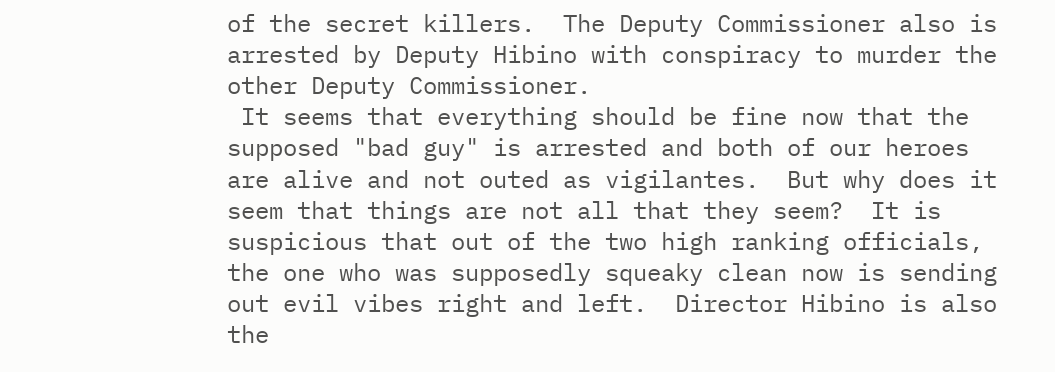of the secret killers.  The Deputy Commissioner also is arrested by Deputy Hibino with conspiracy to murder the other Deputy Commissioner.
 It seems that everything should be fine now that the supposed "bad guy" is arrested and both of our heroes are alive and not outed as vigilantes.  But why does it seem that things are not all that they seem?  It is suspicious that out of the two high ranking officials, the one who was supposedly squeaky clean now is sending out evil vibes right and left.  Director Hibino is also the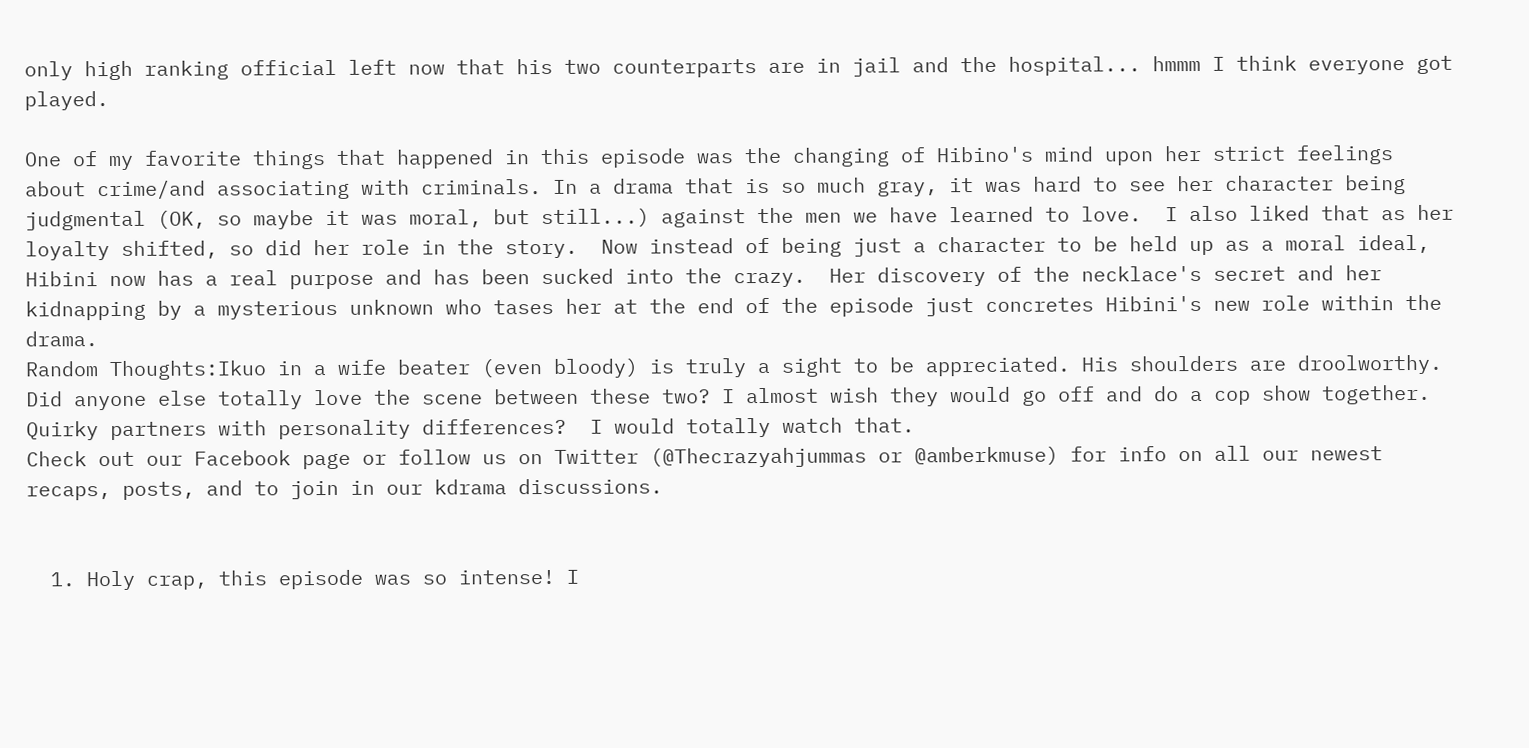only high ranking official left now that his two counterparts are in jail and the hospital... hmmm I think everyone got played.

One of my favorite things that happened in this episode was the changing of Hibino's mind upon her strict feelings about crime/and associating with criminals. In a drama that is so much gray, it was hard to see her character being judgmental (OK, so maybe it was moral, but still...) against the men we have learned to love.  I also liked that as her loyalty shifted, so did her role in the story.  Now instead of being just a character to be held up as a moral ideal, Hibini now has a real purpose and has been sucked into the crazy.  Her discovery of the necklace's secret and her kidnapping by a mysterious unknown who tases her at the end of the episode just concretes Hibini's new role within the drama.
Random Thoughts:Ikuo in a wife beater (even bloody) is truly a sight to be appreciated. His shoulders are droolworthy.
Did anyone else totally love the scene between these two? I almost wish they would go off and do a cop show together.  Quirky partners with personality differences?  I would totally watch that.
Check out our Facebook page or follow us on Twitter (@Thecrazyahjummas or @amberkmuse) for info on all our newest recaps, posts, and to join in our kdrama discussions.


  1. Holy crap, this episode was so intense! I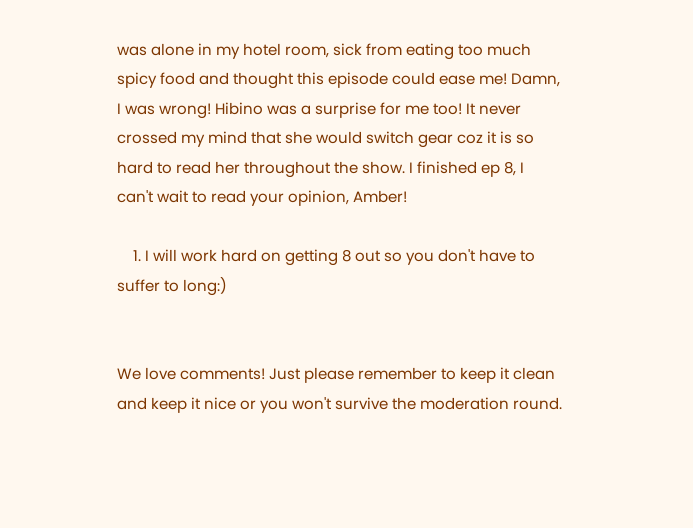was alone in my hotel room, sick from eating too much spicy food and thought this episode could ease me! Damn, I was wrong! Hibino was a surprise for me too! It never crossed my mind that she would switch gear coz it is so hard to read her throughout the show. I finished ep 8, I can't wait to read your opinion, Amber!

    1. I will work hard on getting 8 out so you don't have to suffer to long:)


We love comments! Just please remember to keep it clean and keep it nice or you won't survive the moderation round.